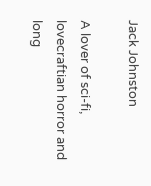Jack Johnston

A lover of sci-fi, lovecraftian horror and long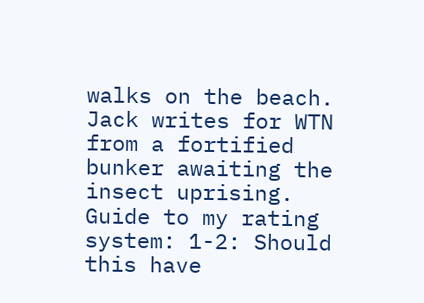walks on the beach. Jack writes for WTN from a fortified bunker awaiting the insect uprising. Guide to my rating system: 1-2: Should this have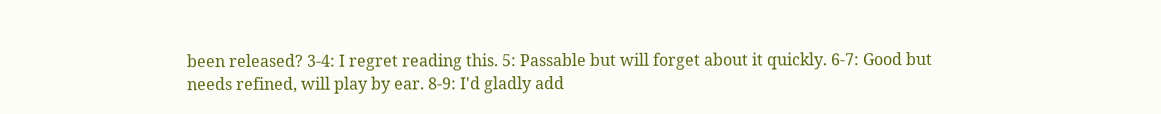been released? 3-4: I regret reading this. 5: Passable but will forget about it quickly. 6-7: Good but needs refined, will play by ear. 8-9: I'd gladly add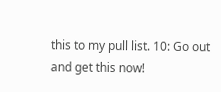this to my pull list. 10: Go out and get this now!